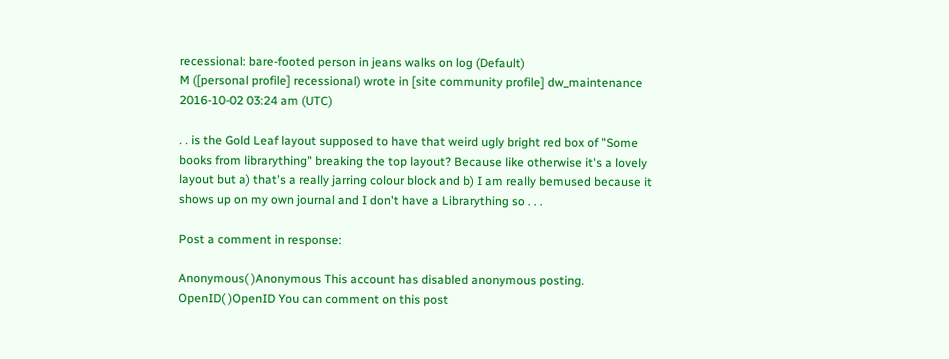recessional: bare-footed person in jeans walks on log (Default)
M ([personal profile] recessional) wrote in [site community profile] dw_maintenance 2016-10-02 03:24 am (UTC)

. . is the Gold Leaf layout supposed to have that weird ugly bright red box of "Some books from librarything" breaking the top layout? Because like otherwise it's a lovely layout but a) that's a really jarring colour block and b) I am really bemused because it shows up on my own journal and I don't have a Librarything so . . .

Post a comment in response:

Anonymous( )Anonymous This account has disabled anonymous posting.
OpenID( )OpenID You can comment on this post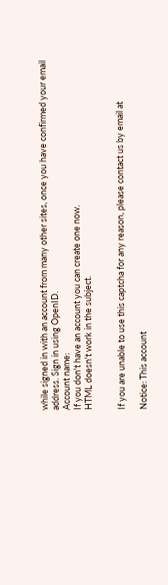while signed in with an account from many other sites, once you have confirmed your email address. Sign in using OpenID.
Account name:
If you don't have an account you can create one now.
HTML doesn't work in the subject.


If you are unable to use this captcha for any reason, please contact us by email at

Notice: This account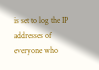is set to log the IP addresses of everyone who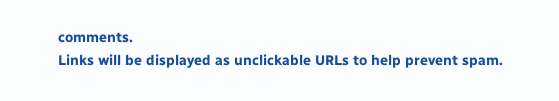comments.
Links will be displayed as unclickable URLs to help prevent spam.